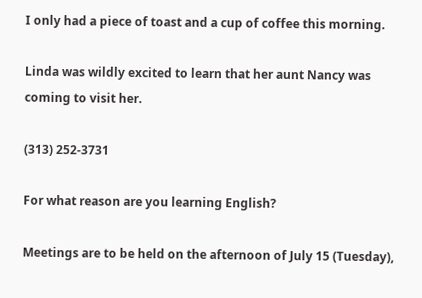I only had a piece of toast and a cup of coffee this morning.

Linda was wildly excited to learn that her aunt Nancy was coming to visit her.

(313) 252-3731

For what reason are you learning English?

Meetings are to be held on the afternoon of July 15 (Tuesday),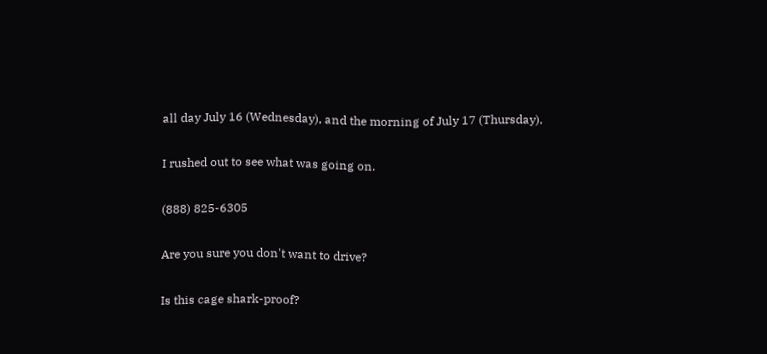all day July 16 (Wednesday), and the morning of July 17 (Thursday).

I rushed out to see what was going on.

(888) 825-6305

Are you sure you don't want to drive?

Is this cage shark-proof?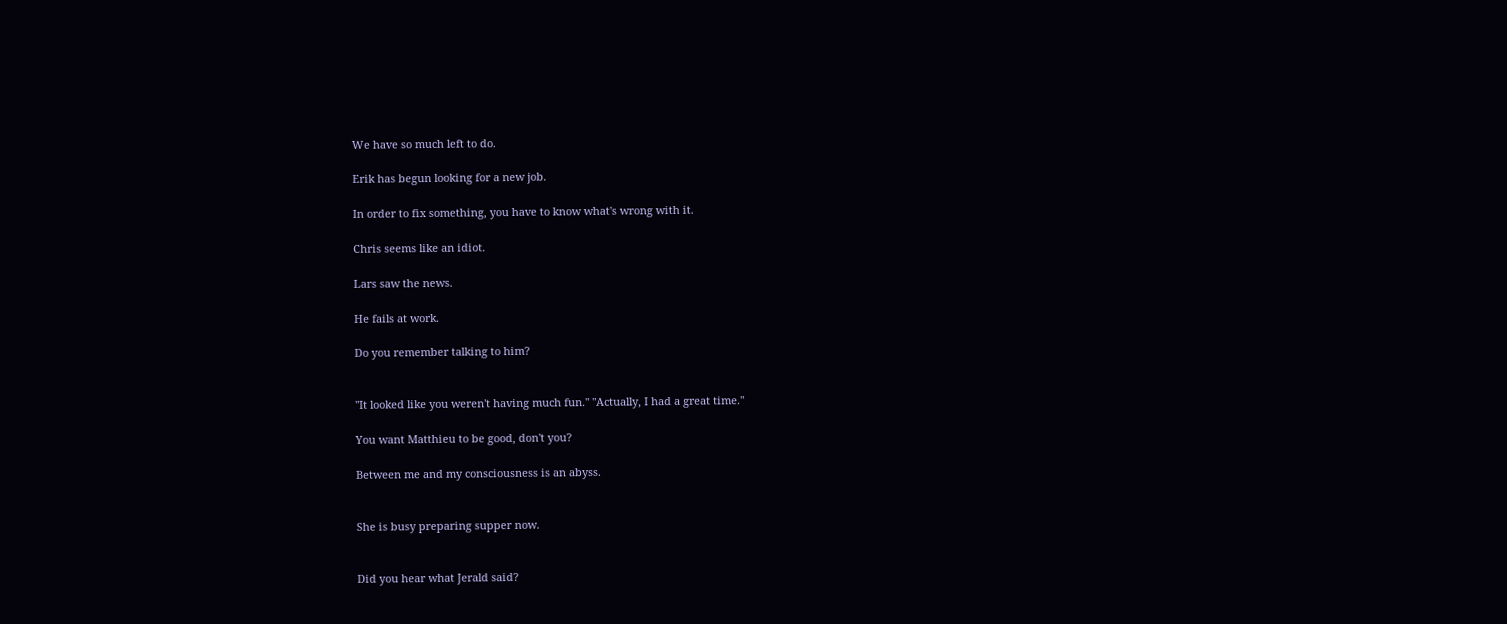We have so much left to do.

Erik has begun looking for a new job.

In order to fix something, you have to know what's wrong with it.

Chris seems like an idiot.

Lars saw the news.

He fails at work.

Do you remember talking to him?


"It looked like you weren't having much fun." "Actually, I had a great time."

You want Matthieu to be good, don't you?

Between me and my consciousness is an abyss.


She is busy preparing supper now.


Did you hear what Jerald said?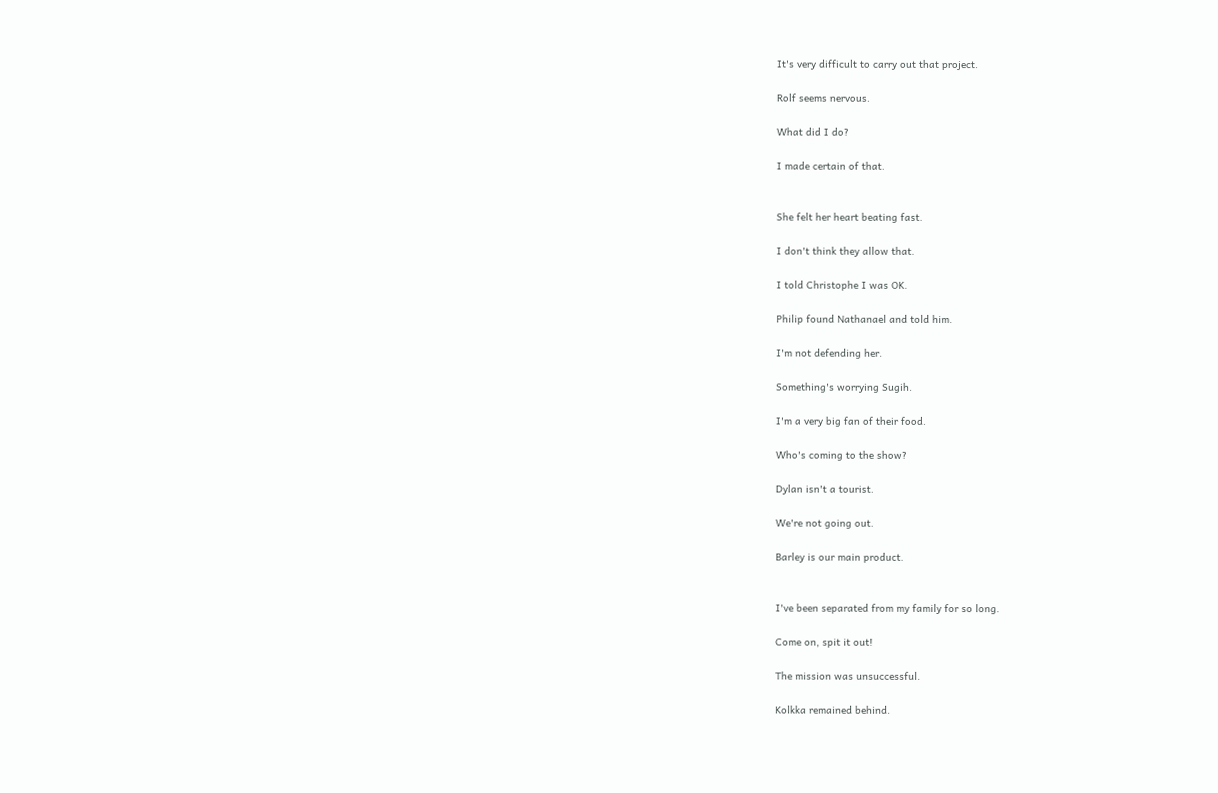It's very difficult to carry out that project.

Rolf seems nervous.

What did I do?

I made certain of that.


She felt her heart beating fast.

I don't think they allow that.

I told Christophe I was OK.

Philip found Nathanael and told him.

I'm not defending her.

Something's worrying Sugih.

I'm a very big fan of their food.

Who's coming to the show?

Dylan isn't a tourist.

We're not going out.

Barley is our main product.


I've been separated from my family for so long.

Come on, spit it out!

The mission was unsuccessful.

Kolkka remained behind.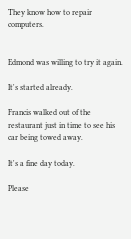They know how to repair computers.


Edmond was willing to try it again.

It's started already.

Francis walked out of the restaurant just in time to see his car being towed away.

It's a fine day today.

Please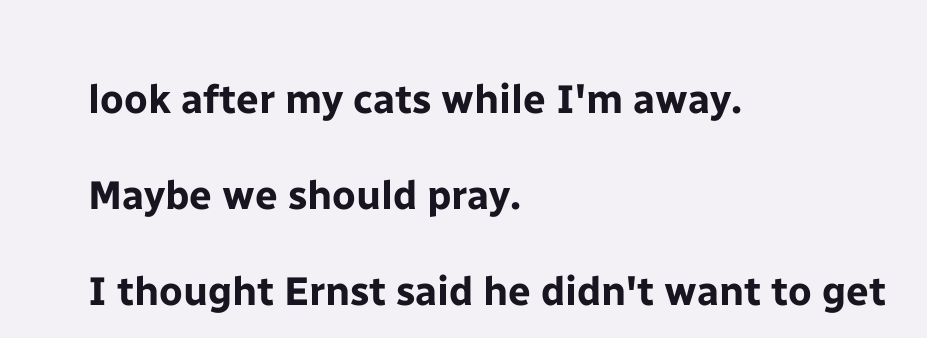look after my cats while I'm away.

Maybe we should pray.

I thought Ernst said he didn't want to get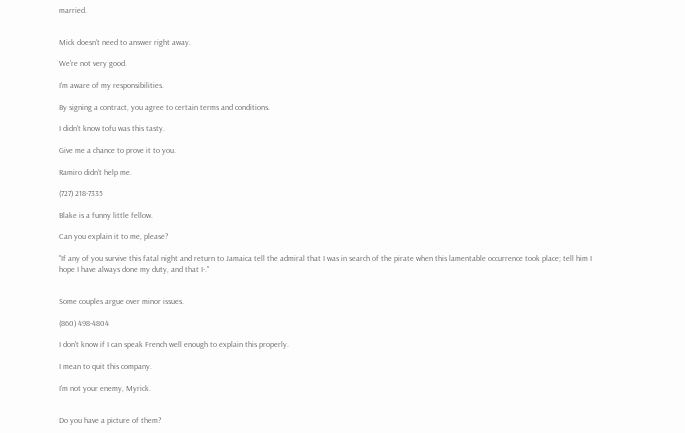married.


Mick doesn't need to answer right away.

We're not very good.

I'm aware of my responsibilities.

By signing a contract, you agree to certain terms and conditions.

I didn't know tofu was this tasty.

Give me a chance to prove it to you.

Ramiro didn't help me.

(727) 218-7335

Blake is a funny little fellow.

Can you explain it to me, please?

"If any of you survive this fatal night and return to Jamaica tell the admiral that I was in search of the pirate when this lamentable occurrence took place; tell him I hope I have always done my duty, and that I-."


Some couples argue over minor issues.

(860) 498-4804

I don't know if I can speak French well enough to explain this properly.

I mean to quit this company.

I'm not your enemy, Myrick.


Do you have a picture of them?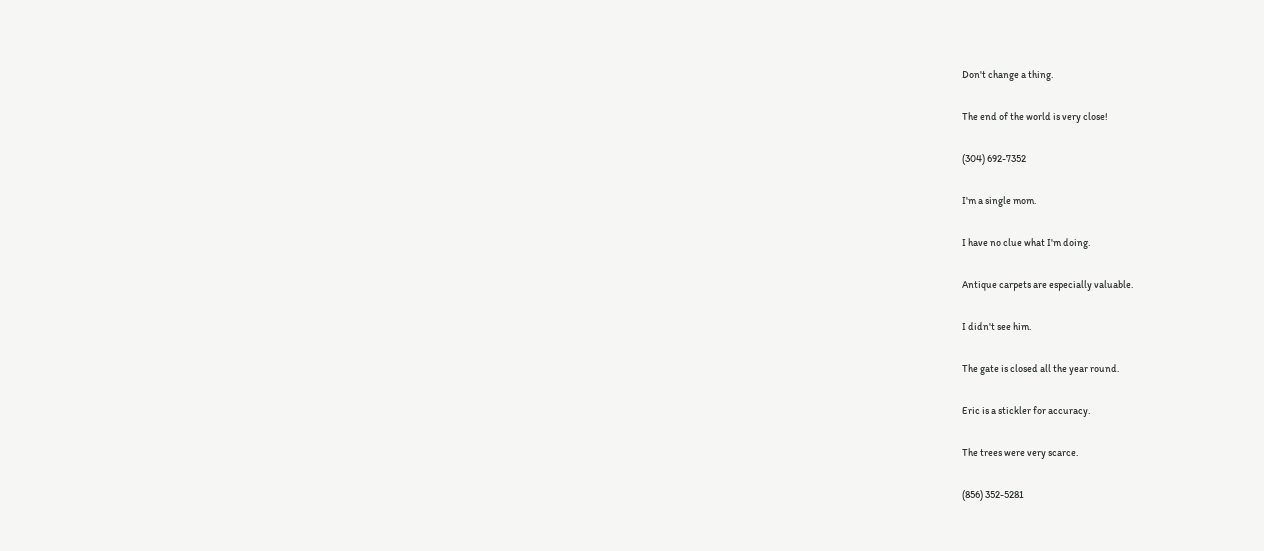Don't change a thing.

The end of the world is very close!

(304) 692-7352

I'm a single mom.

I have no clue what I'm doing.

Antique carpets are especially valuable.

I didn't see him.

The gate is closed all the year round.

Eric is a stickler for accuracy.

The trees were very scarce.

(856) 352-5281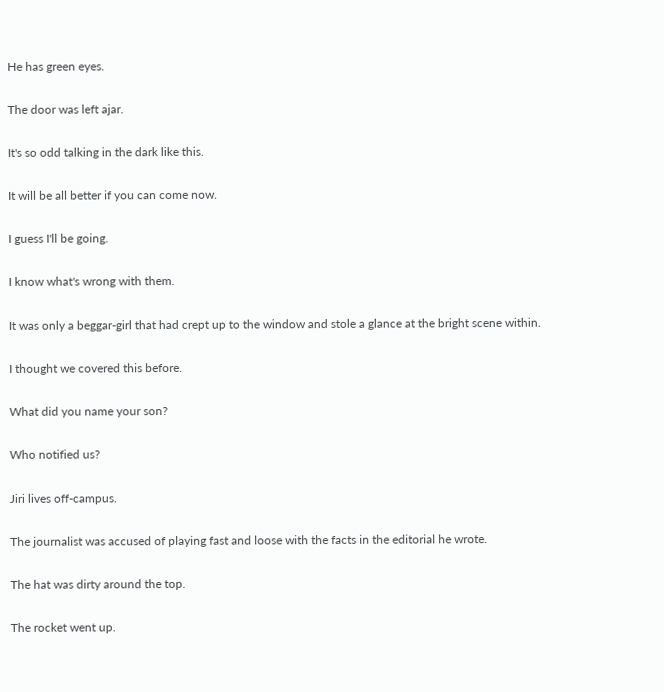He has green eyes.

The door was left ajar.

It's so odd talking in the dark like this.

It will be all better if you can come now.

I guess I'll be going.

I know what's wrong with them.

It was only a beggar-girl that had crept up to the window and stole a glance at the bright scene within.

I thought we covered this before.

What did you name your son?

Who notified us?

Jiri lives off-campus.

The journalist was accused of playing fast and loose with the facts in the editorial he wrote.

The hat was dirty around the top.

The rocket went up.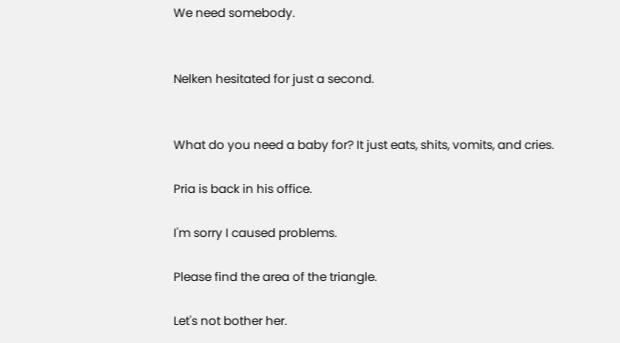We need somebody.


Nelken hesitated for just a second.


What do you need a baby for? It just eats, shits, vomits, and cries.

Pria is back in his office.

I'm sorry I caused problems.

Please find the area of the triangle.

Let's not bother her.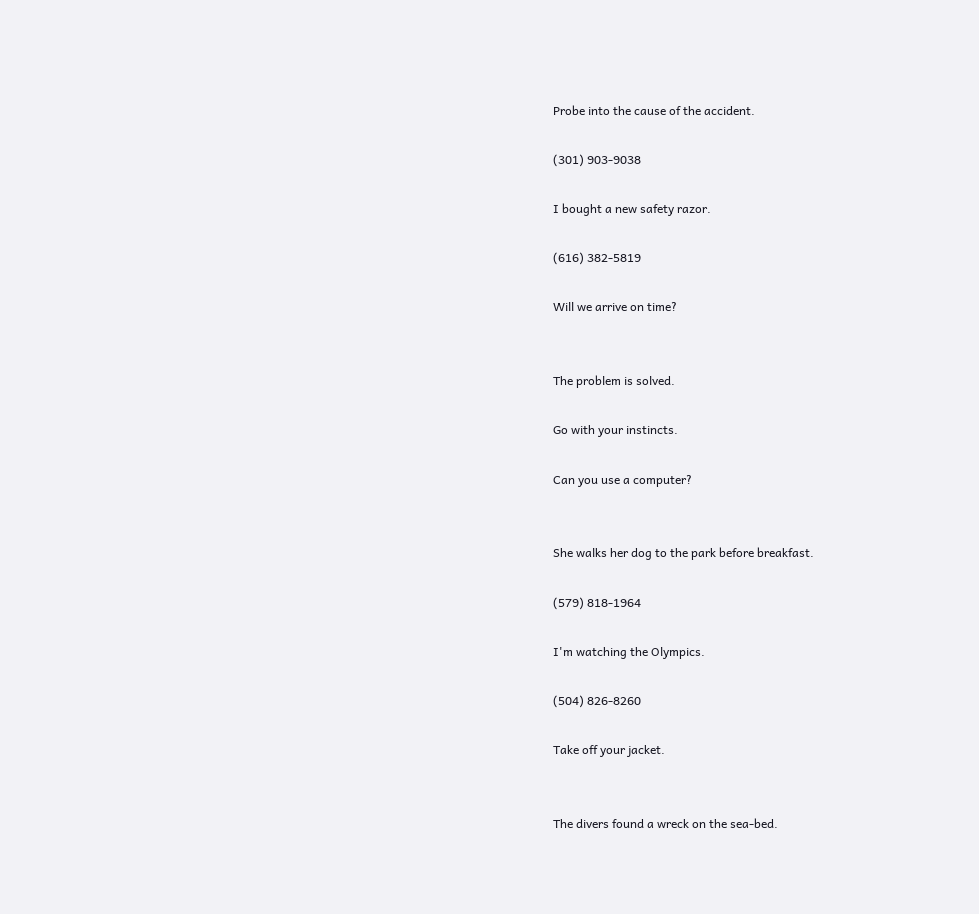Probe into the cause of the accident.

(301) 903-9038

I bought a new safety razor.

(616) 382-5819

Will we arrive on time?


The problem is solved.

Go with your instincts.

Can you use a computer?


She walks her dog to the park before breakfast.

(579) 818-1964

I'm watching the Olympics.

(504) 826-8260

Take off your jacket.


The divers found a wreck on the sea-bed.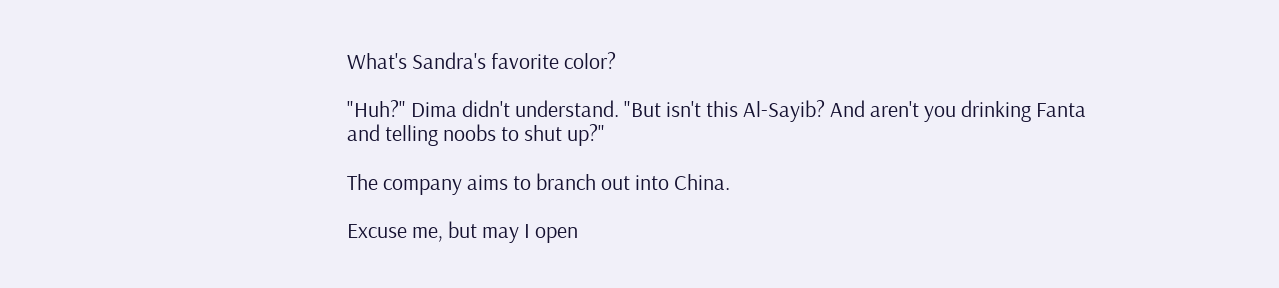What's Sandra's favorite color?

"Huh?" Dima didn't understand. "But isn't this Al-Sayib? And aren't you drinking Fanta and telling noobs to shut up?"

The company aims to branch out into China.

Excuse me, but may I open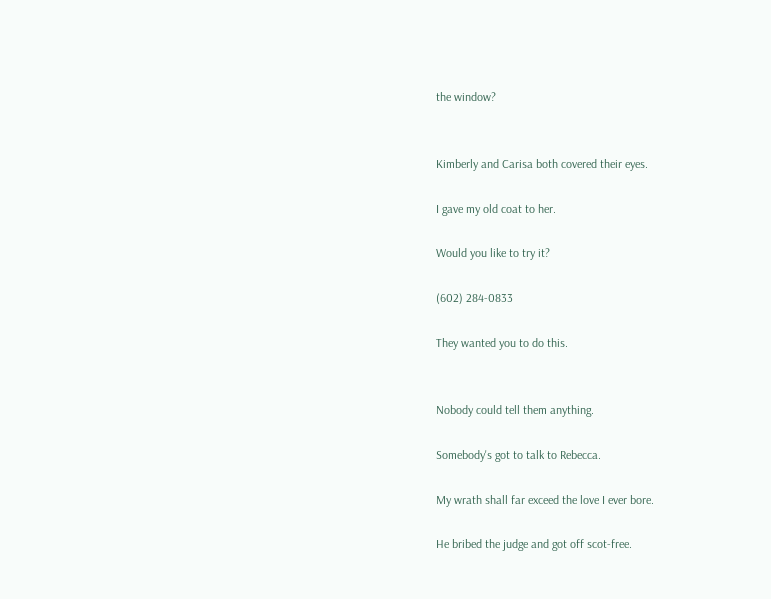the window?


Kimberly and Carisa both covered their eyes.

I gave my old coat to her.

Would you like to try it?

(602) 284-0833

They wanted you to do this.


Nobody could tell them anything.

Somebody's got to talk to Rebecca.

My wrath shall far exceed the love I ever bore.

He bribed the judge and got off scot-free.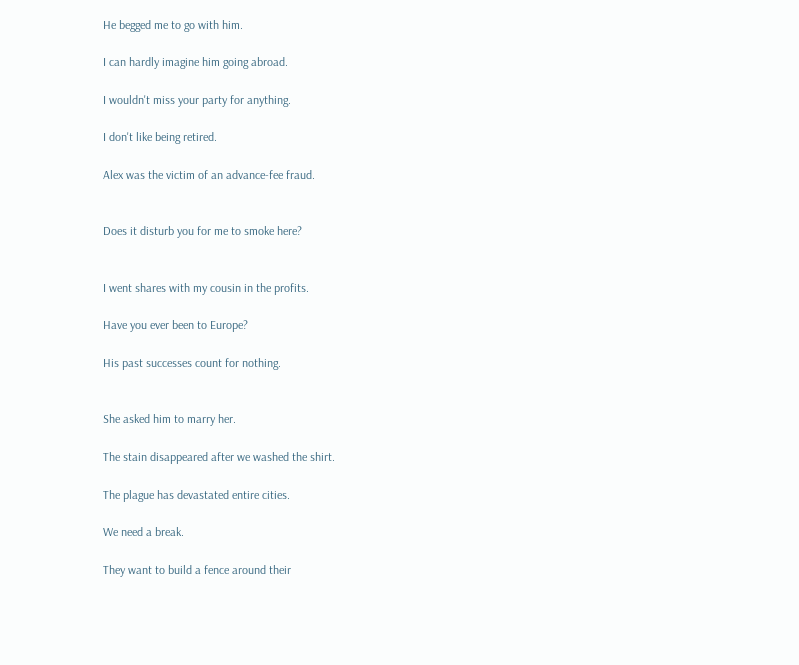He begged me to go with him.

I can hardly imagine him going abroad.

I wouldn't miss your party for anything.

I don't like being retired.

Alex was the victim of an advance-fee fraud.


Does it disturb you for me to smoke here?


I went shares with my cousin in the profits.

Have you ever been to Europe?

His past successes count for nothing.


She asked him to marry her.

The stain disappeared after we washed the shirt.

The plague has devastated entire cities.

We need a break.

They want to build a fence around their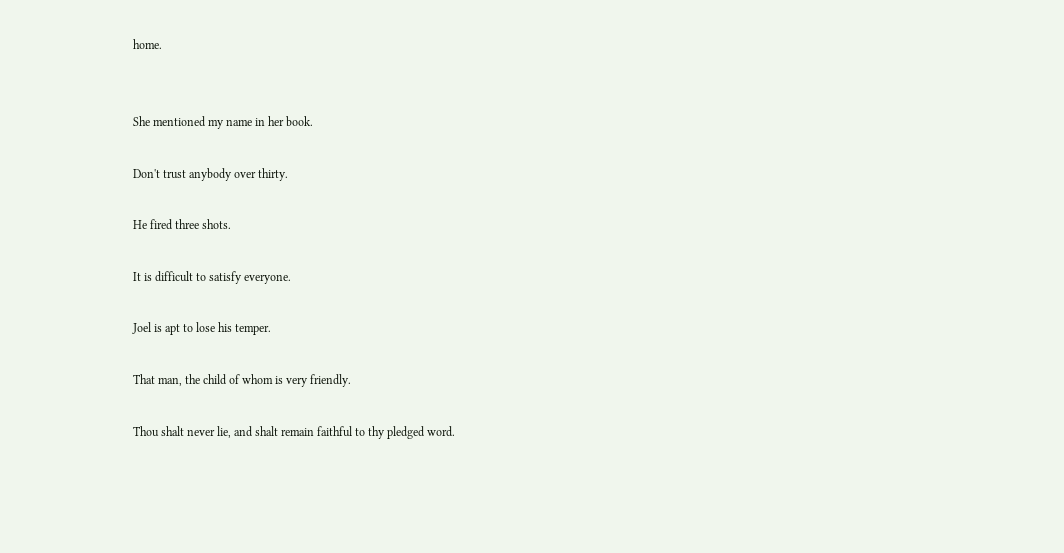home.


She mentioned my name in her book.

Don't trust anybody over thirty.

He fired three shots.

It is difficult to satisfy everyone.

Joel is apt to lose his temper.

That man, the child of whom is very friendly.

Thou shalt never lie, and shalt remain faithful to thy pledged word.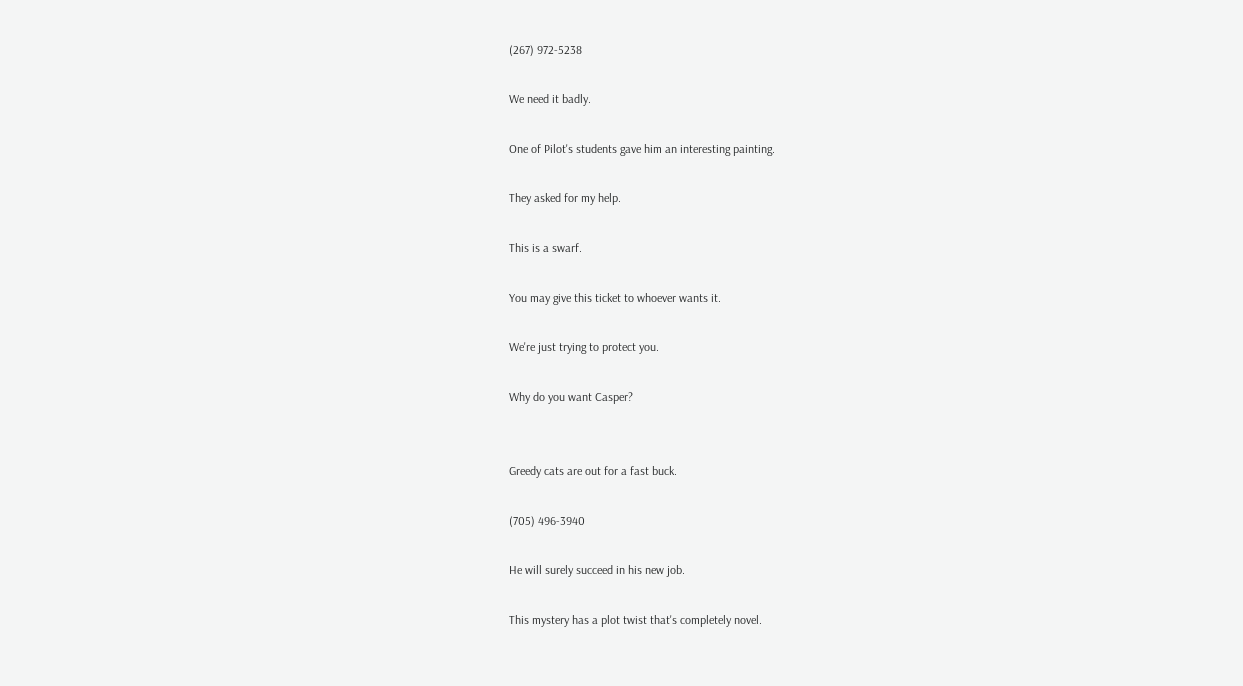(267) 972-5238

We need it badly.

One of Pilot's students gave him an interesting painting.

They asked for my help.

This is a swarf.

You may give this ticket to whoever wants it.

We're just trying to protect you.

Why do you want Casper?


Greedy cats are out for a fast buck.

(705) 496-3940

He will surely succeed in his new job.

This mystery has a plot twist that's completely novel.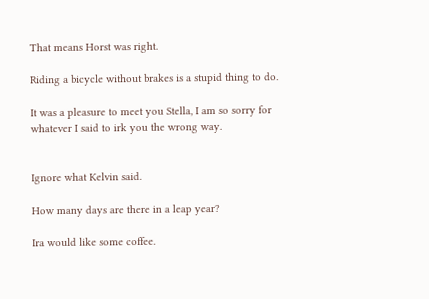That means Horst was right.

Riding a bicycle without brakes is a stupid thing to do.

It was a pleasure to meet you Stella, I am so sorry for whatever I said to irk you the wrong way.


Ignore what Kelvin said.

How many days are there in a leap year?

Ira would like some coffee.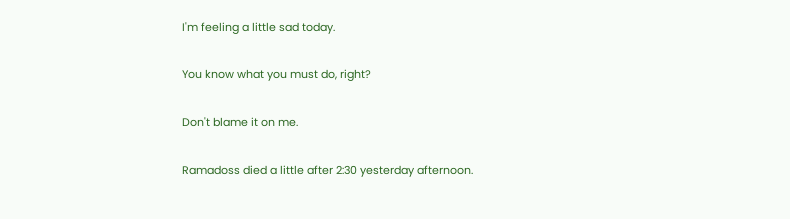I'm feeling a little sad today.

You know what you must do, right?

Don't blame it on me.

Ramadoss died a little after 2:30 yesterday afternoon.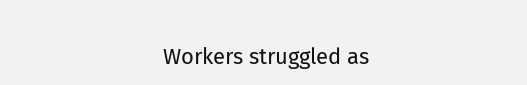Workers struggled as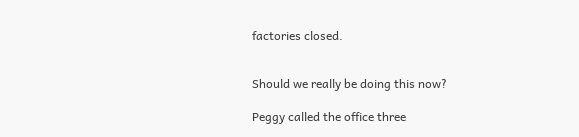factories closed.


Should we really be doing this now?

Peggy called the office three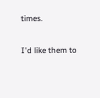times.

I'd like them to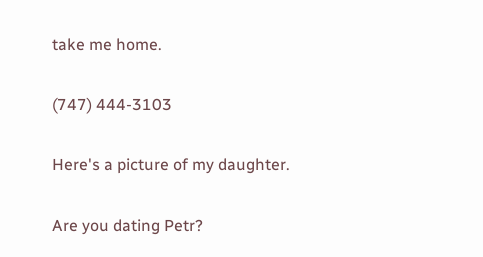take me home.

(747) 444-3103

Here's a picture of my daughter.

Are you dating Petr?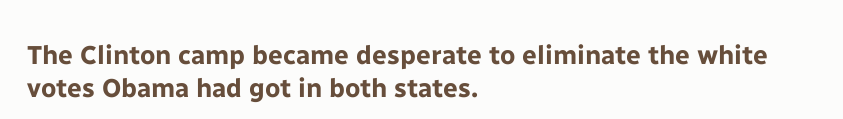The Clinton camp became desperate to eliminate the white votes Obama had got in both states.